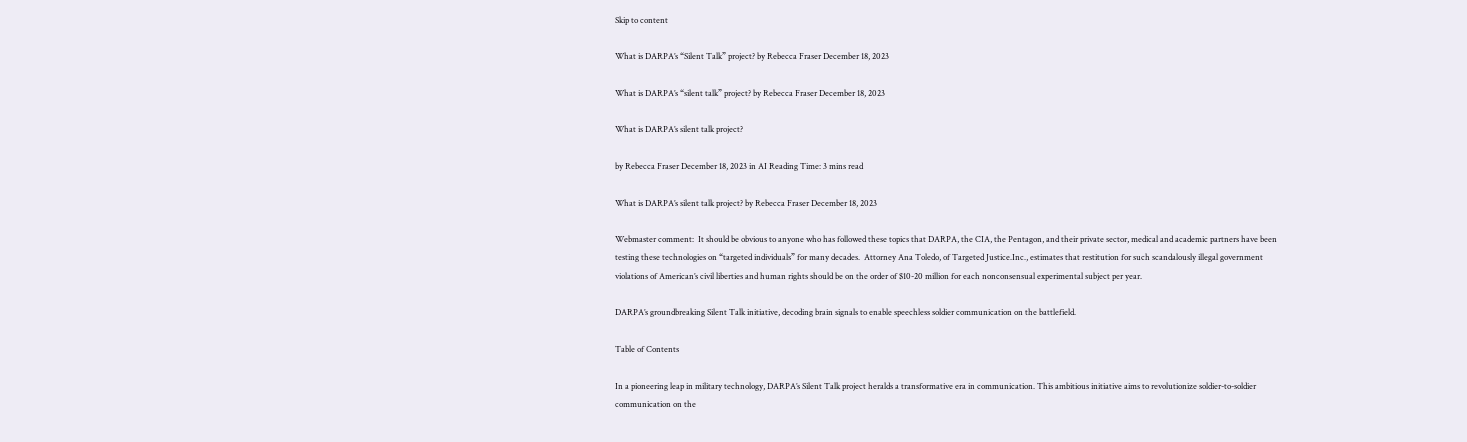Skip to content

What is DARPA’s “Silent Talk” project? by Rebecca Fraser December 18, 2023

What is DARPA’s “silent talk” project? by Rebecca Fraser December 18, 2023

What is DARPA’s silent talk project?

by Rebecca Fraser December 18, 2023 in AI Reading Time: 3 mins read

What is DARPA’s silent talk project? by Rebecca Fraser December 18, 2023

Webmaster comment:  It should be obvious to anyone who has followed these topics that DARPA, the CIA, the Pentagon, and their private sector, medical and academic partners have been testing these technologies on “targeted individuals” for many decades.  Attorney Ana Toledo, of Targeted Justice.Inc., estimates that restitution for such scandalously illegal government violations of American’s civil liberties and human rights should be on the order of $10-20 million for each nonconsensual experimental subject per year.

DARPA’s groundbreaking Silent Talk initiative, decoding brain signals to enable speechless soldier communication on the battlefield.

Table of Contents

In a pioneering leap in military technology, DARPA’s Silent Talk project heralds a transformative era in communication. This ambitious initiative aims to revolutionize soldier-to-soldier communication on the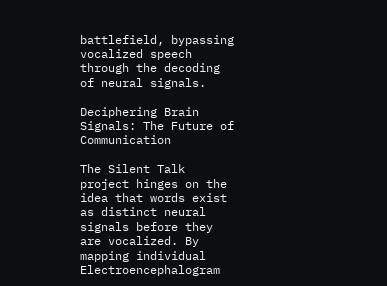battlefield, bypassing vocalized speech through the decoding of neural signals.

Deciphering Brain Signals: The Future of Communication

The Silent Talk project hinges on the idea that words exist as distinct neural signals before they are vocalized. By mapping individual Electroencephalogram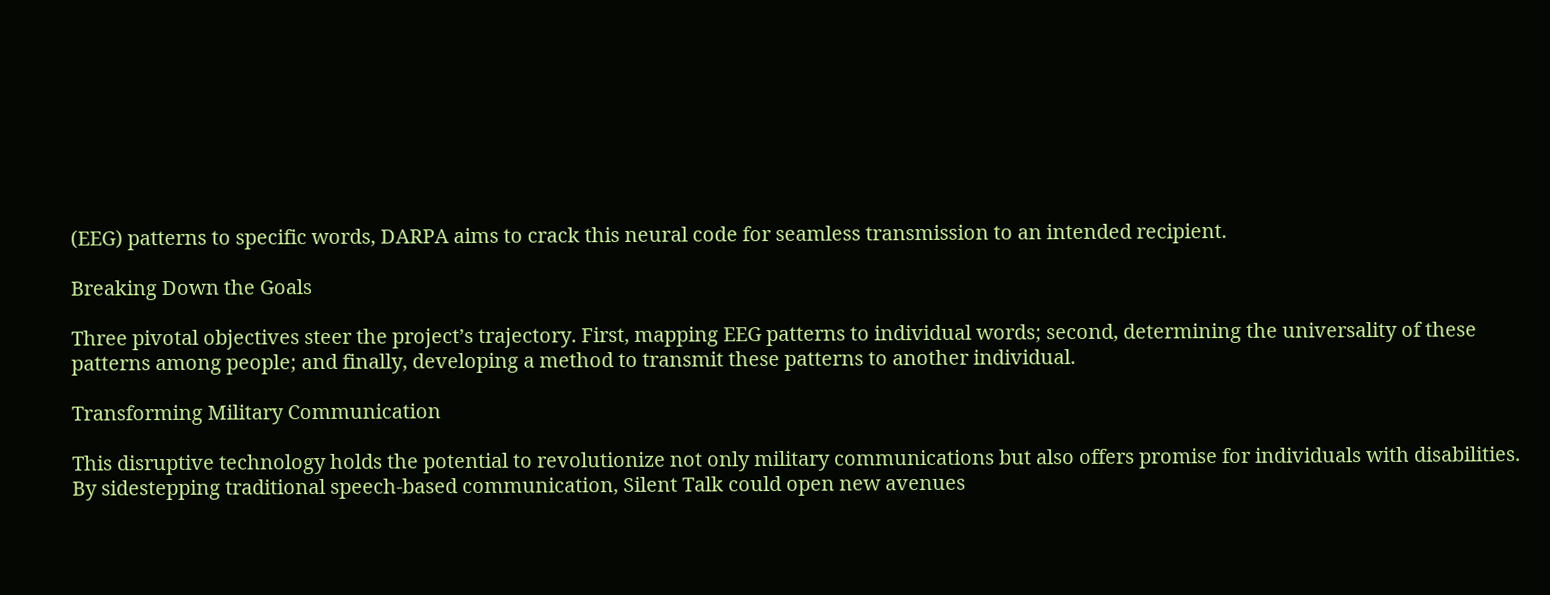(EEG) patterns to specific words, DARPA aims to crack this neural code for seamless transmission to an intended recipient.

Breaking Down the Goals

Three pivotal objectives steer the project’s trajectory. First, mapping EEG patterns to individual words; second, determining the universality of these patterns among people; and finally, developing a method to transmit these patterns to another individual.

Transforming Military Communication

This disruptive technology holds the potential to revolutionize not only military communications but also offers promise for individuals with disabilities. By sidestepping traditional speech-based communication, Silent Talk could open new avenues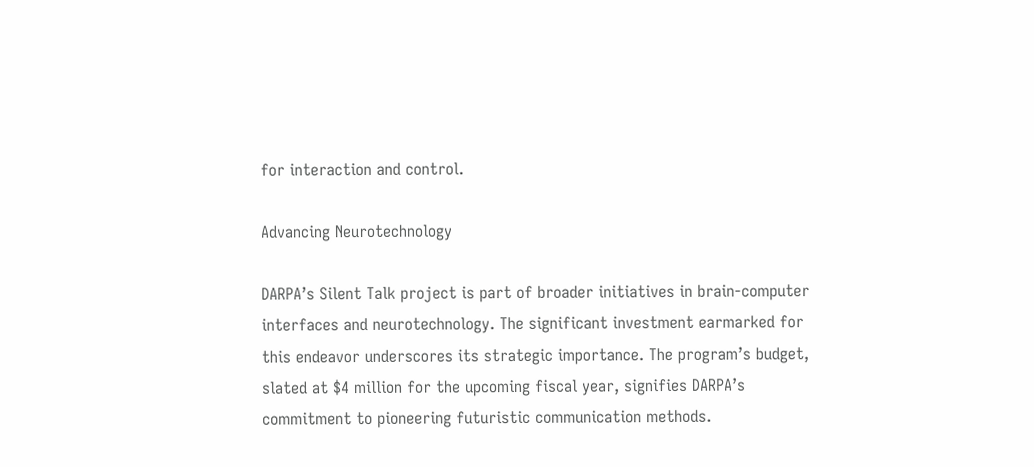for interaction and control.

Advancing Neurotechnology

DARPA’s Silent Talk project is part of broader initiatives in brain-computer interfaces and neurotechnology. The significant investment earmarked for this endeavor underscores its strategic importance. The program’s budget, slated at $4 million for the upcoming fiscal year, signifies DARPA’s commitment to pioneering futuristic communication methods.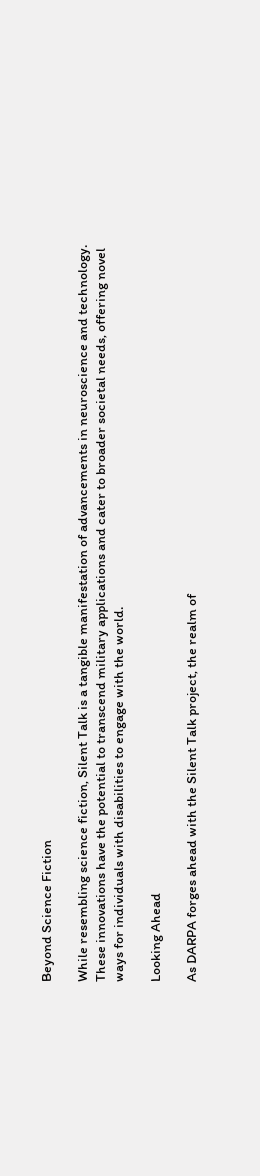Beyond Science Fiction

While resembling science fiction, Silent Talk is a tangible manifestation of advancements in neuroscience and technology. These innovations have the potential to transcend military applications and cater to broader societal needs, offering novel ways for individuals with disabilities to engage with the world.

Looking Ahead

As DARPA forges ahead with the Silent Talk project, the realm of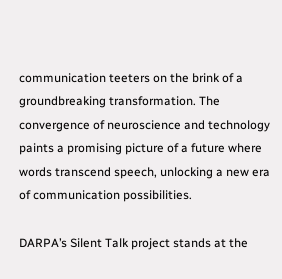communication teeters on the brink of a groundbreaking transformation. The convergence of neuroscience and technology paints a promising picture of a future where words transcend speech, unlocking a new era of communication possibilities.

DARPA’s Silent Talk project stands at the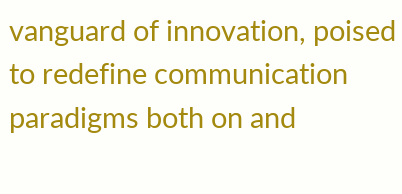vanguard of innovation, poised to redefine communication paradigms both on and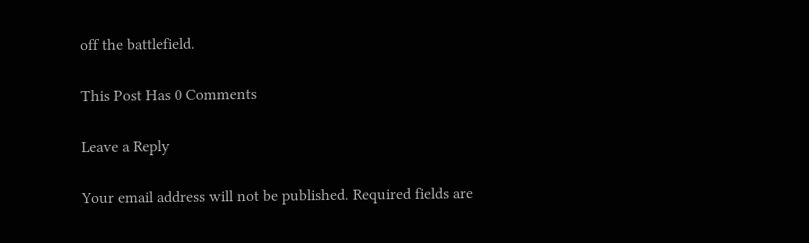off the battlefield.

This Post Has 0 Comments

Leave a Reply

Your email address will not be published. Required fields are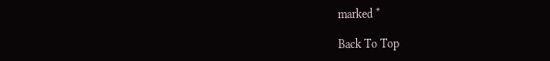marked *

Back To Top